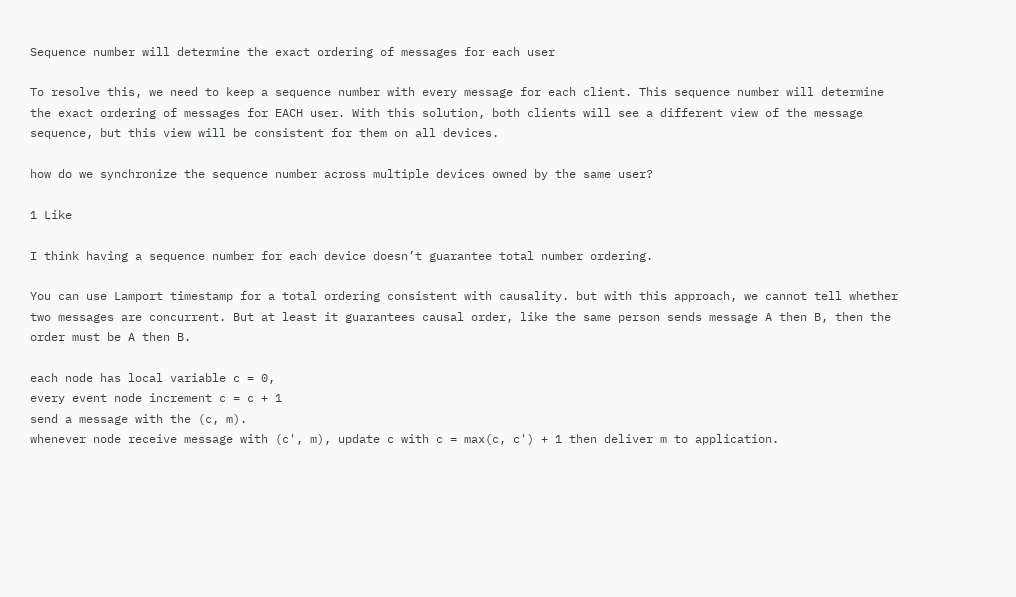Sequence number will determine the exact ordering of messages for each user

To resolve this, we need to keep a sequence number with every message for each client. This sequence number will determine the exact ordering of messages for EACH user. With this solution, both clients will see a different view of the message sequence, but this view will be consistent for them on all devices.

how do we synchronize the sequence number across multiple devices owned by the same user?

1 Like

I think having a sequence number for each device doesn’t guarantee total number ordering.

You can use Lamport timestamp for a total ordering consistent with causality. but with this approach, we cannot tell whether two messages are concurrent. But at least it guarantees causal order, like the same person sends message A then B, then the order must be A then B.

each node has local variable c = 0,
every event node increment c = c + 1
send a message with the (c, m).
whenever node receive message with (c', m), update c with c = max(c, c') + 1 then deliver m to application.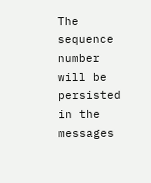The sequence number will be persisted in the messages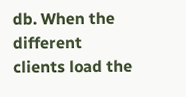db. When the different clients load the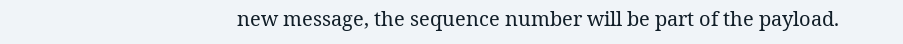new message, the sequence number will be part of the payload.